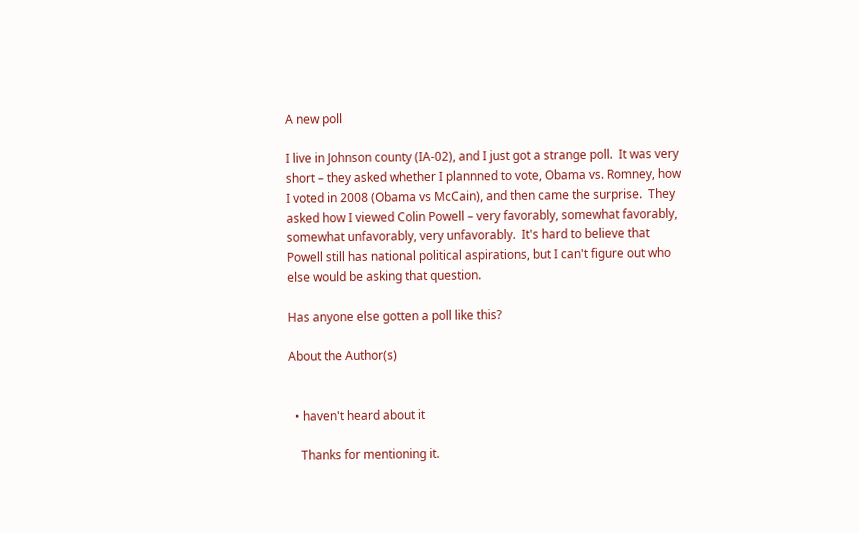A new poll

I live in Johnson county (IA-02), and I just got a strange poll.  It was very short – they asked whether I plannned to vote, Obama vs. Romney, how I voted in 2008 (Obama vs McCain), and then came the surprise.  They asked how I viewed Colin Powell – very favorably, somewhat favorably, somewhat unfavorably, very unfavorably.  It's hard to believe that Powell still has national political aspirations, but I can't figure out who else would be asking that question.

Has anyone else gotten a poll like this?

About the Author(s)


  • haven't heard about it

    Thanks for mentioning it.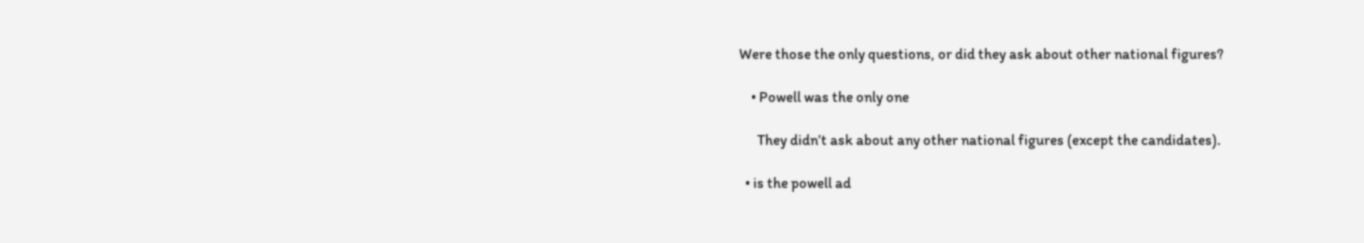Were those the only questions, or did they ask about other national figures?

    • Powell was the only one

      They didn’t ask about any other national figures (except the candidates).

  • is the powell ad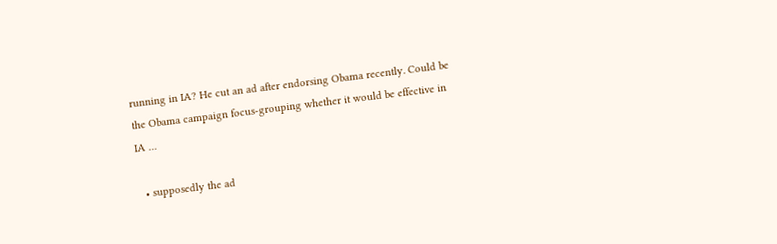running in IA? He cut an ad after endorsing Obama recently. Could be the Obama campaign focus-grouping whether it would be effective in IA …

  • supposedly the ad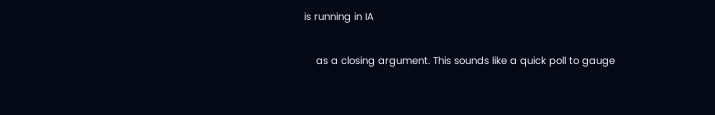is running in IA

    as a closing argument. This sounds like a quick poll to gauge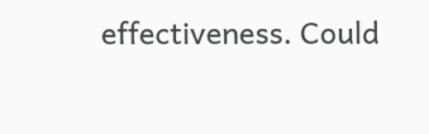effectiveness. Could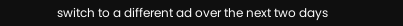switch to a different ad over the next two days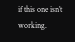if this one isn’t working.